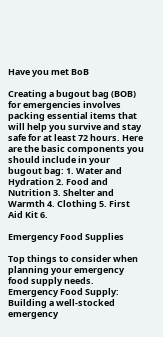Have you met BoB

Creating a bugout bag (BOB) for emergencies involves packing essential items that will help you survive and stay safe for at least 72 hours. Here are the basic components you should include in your bugout bag: 1. Water and Hydration 2. Food and Nutrition 3. Shelter and Warmth 4. Clothing 5. First Aid Kit 6.

Emergency Food Supplies

Top things to consider when planning your emergency food supply needs. Emergency Food Supply: Building a well-stocked emergency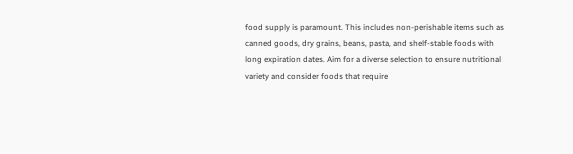food supply is paramount. This includes non-perishable items such as canned goods, dry grains, beans, pasta, and shelf-stable foods with long expiration dates. Aim for a diverse selection to ensure nutritional variety and consider foods that require